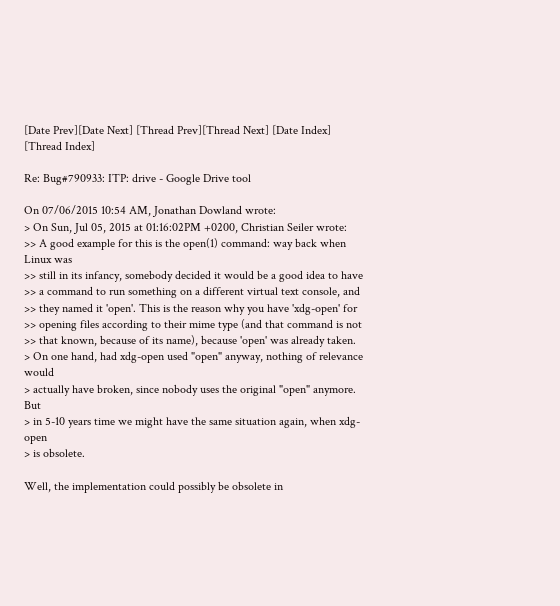[Date Prev][Date Next] [Thread Prev][Thread Next] [Date Index] [Thread Index]

Re: Bug#790933: ITP: drive - Google Drive tool

On 07/06/2015 10:54 AM, Jonathan Dowland wrote:
> On Sun, Jul 05, 2015 at 01:16:02PM +0200, Christian Seiler wrote:
>> A good example for this is the open(1) command: way back when Linux was
>> still in its infancy, somebody decided it would be a good idea to have
>> a command to run something on a different virtual text console, and
>> they named it 'open'. This is the reason why you have 'xdg-open' for
>> opening files according to their mime type (and that command is not
>> that known, because of its name), because 'open' was already taken.
> On one hand, had xdg-open used "open" anyway, nothing of relevance would
> actually have broken, since nobody uses the original "open" anymore. But
> in 5-10 years time we might have the same situation again, when xdg-open
> is obsolete.

Well, the implementation could possibly be obsolete in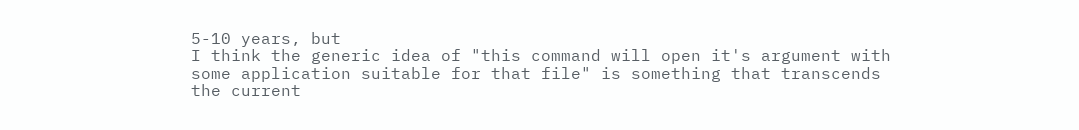5-10 years, but
I think the generic idea of "this command will open it's argument with
some application suitable for that file" is something that transcends
the current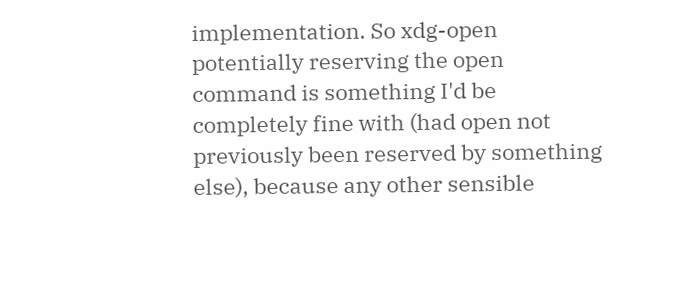implementation. So xdg-open potentially reserving the open
command is something I'd be completely fine with (had open not
previously been reserved by something else), because any other sensible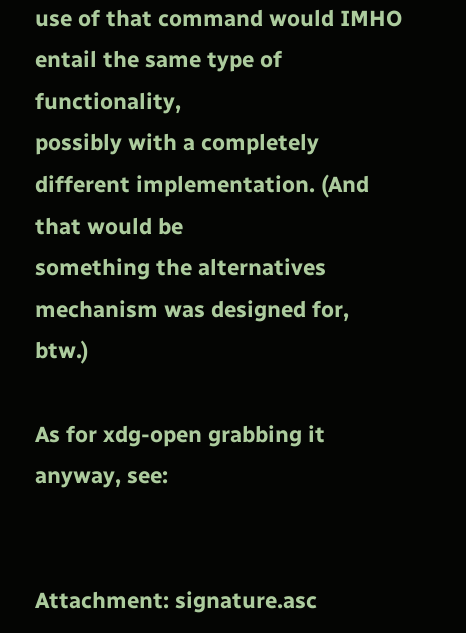use of that command would IMHO entail the same type of functionality,
possibly with a completely different implementation. (And that would be
something the alternatives mechanism was designed for, btw.)

As for xdg-open grabbing it anyway, see:


Attachment: signature.asc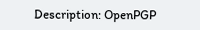Description: OpenPGP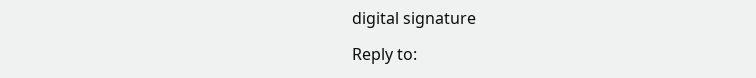digital signature

Reply to: